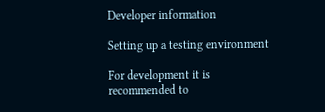Developer information

Setting up a testing environment

For development it is recommended to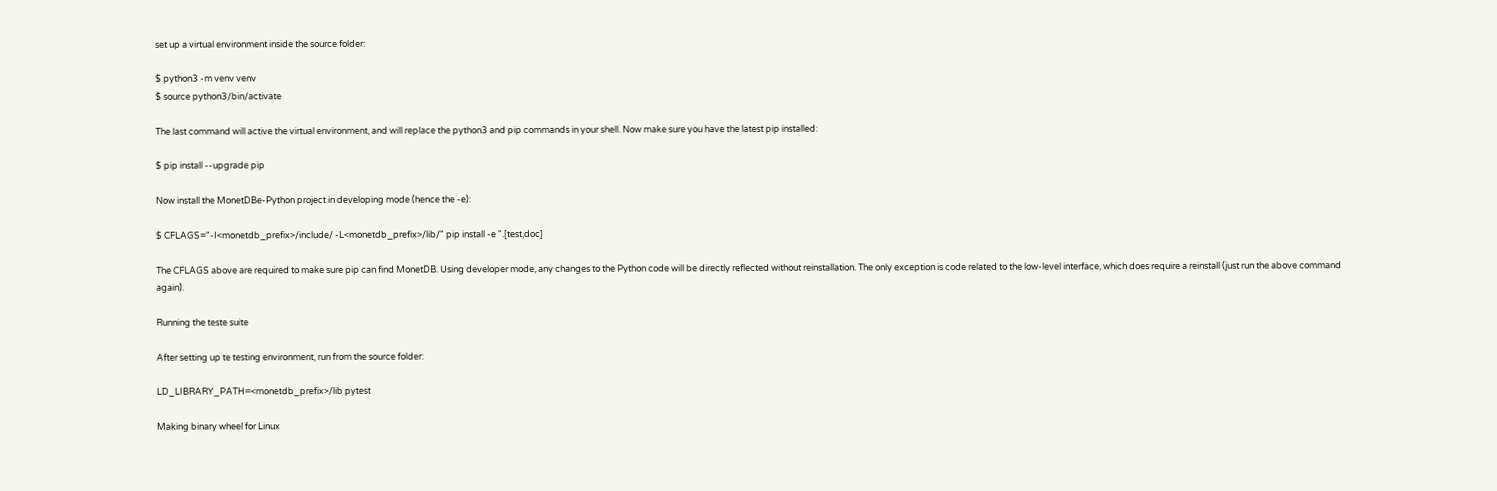set up a virtual environment inside the source folder:

$ python3 -m venv venv
$ source python3/bin/activate

The last command will active the virtual environment, and will replace the python3 and pip commands in your shell. Now make sure you have the latest pip installed:

$ pip install --upgrade pip

Now install the MonetDBe-Python project in developing mode (hence the -e):

$ CFLAGS="-I<monetdb_prefix>/include/ -L<monetdb_prefix>/lib/" pip install -e ".[test,doc]

The CFLAGS above are required to make sure pip can find MonetDB. Using developer mode, any changes to the Python code will be directly reflected without reinstallation. The only exception is code related to the low-level interface, which does require a reinstall (just run the above command again).

Running the teste suite

After setting up te testing environment, run from the source folder:

LD_LIBRARY_PATH=<monetdb_prefix>/lib pytest

Making binary wheel for Linux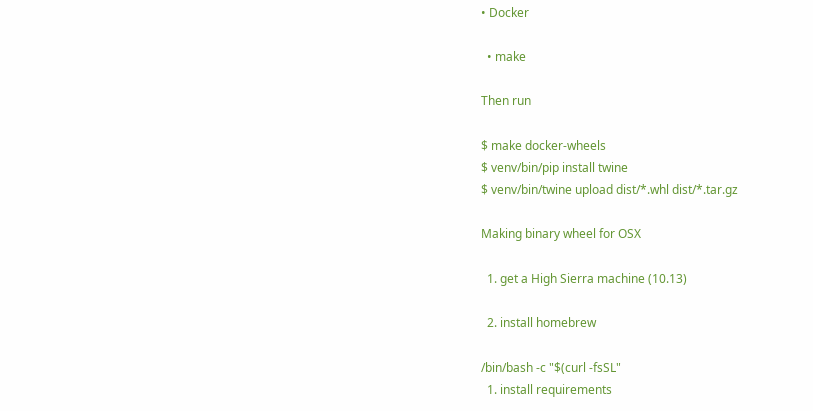• Docker

  • make

Then run

$ make docker-wheels
$ venv/bin/pip install twine
$ venv/bin/twine upload dist/*.whl dist/*.tar.gz

Making binary wheel for OSX

  1. get a High Sierra machine (10.13)

  2. install homebrew

/bin/bash -c "$(curl -fsSL"
  1. install requirements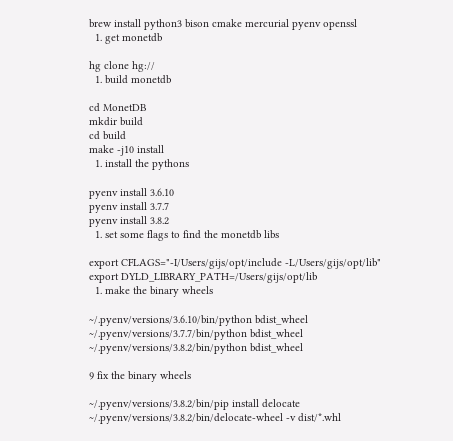brew install python3 bison cmake mercurial pyenv openssl
  1. get monetdb

hg clone hg://
  1. build monetdb

cd MonetDB
mkdir build
cd build
make -j10 install
  1. install the pythons

pyenv install 3.6.10
pyenv install 3.7.7
pyenv install 3.8.2
  1. set some flags to find the monetdb libs

export CFLAGS="-I/Users/gijs/opt/include -L/Users/gijs/opt/lib"
export DYLD_LIBRARY_PATH=/Users/gijs/opt/lib
  1. make the binary wheels

~/.pyenv/versions/3.6.10/bin/python bdist_wheel
~/.pyenv/versions/3.7.7/bin/python bdist_wheel
~/.pyenv/versions/3.8.2/bin/python bdist_wheel

9 fix the binary wheels

~/.pyenv/versions/3.8.2/bin/pip install delocate
~/.pyenv/versions/3.8.2/bin/delocate-wheel -v dist/*.whl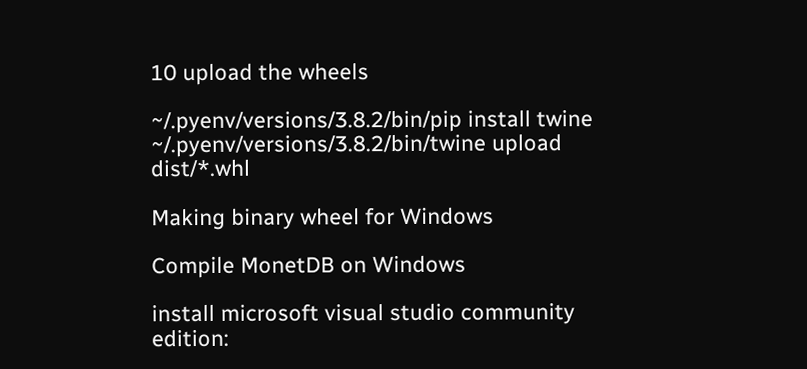10 upload the wheels

~/.pyenv/versions/3.8.2/bin/pip install twine
~/.pyenv/versions/3.8.2/bin/twine upload dist/*.whl

Making binary wheel for Windows

Compile MonetDB on Windows

install microsoft visual studio community edition: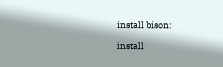install bison:

install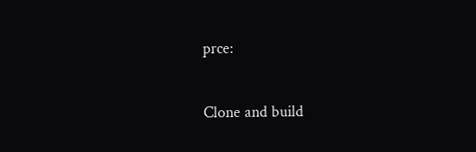prce:

Clone and build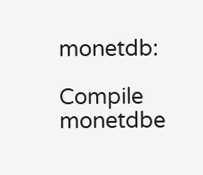monetdb:

Compile monetdbe